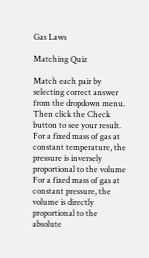Gas Laws

Matching Quiz

Match each pair by selecting correct answer from the dropdown menu.
Then click the Check button to see your result.
For a fixed mass of gas at constant temperature, the pressure is inversely proportional to the volume
For a fixed mass of gas at constant pressure, the volume is directly proportional to the absolute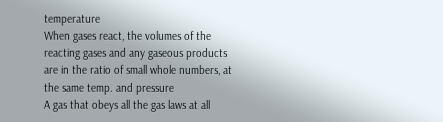temperature
When gases react, the volumes of the reacting gases and any gaseous products are in the ratio of small whole numbers, at the same temp. and pressure
A gas that obeys all the gas laws at all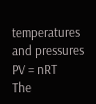temperatures and pressures
PV = nRT
The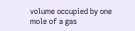volume occupied by one mole of a gas